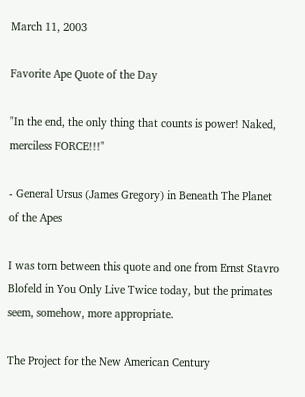March 11, 2003

Favorite Ape Quote of the Day

"In the end, the only thing that counts is power! Naked, merciless FORCE!!!"

- General Ursus (James Gregory) in Beneath The Planet of the Apes

I was torn between this quote and one from Ernst Stavro Blofeld in You Only Live Twice today, but the primates seem, somehow, more appropriate.

The Project for the New American Century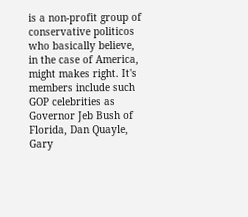is a non-profit group of conservative politicos who basically believe, in the case of America, might makes right. It's members include such GOP celebrities as Governor Jeb Bush of Florida, Dan Quayle, Gary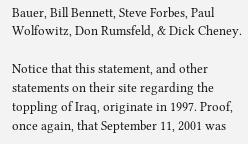Bauer, Bill Bennett, Steve Forbes, Paul Wolfowitz, Don Rumsfeld, & Dick Cheney.

Notice that this statement, and other statements on their site regarding the toppling of Iraq, originate in 1997. Proof, once again, that September 11, 2001 was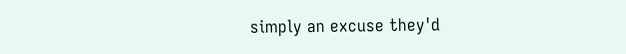simply an excuse they'd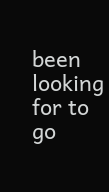been looking for to go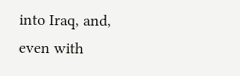into Iraq, and, even with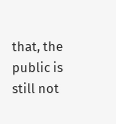that, the public is still not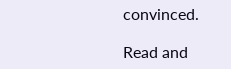convinced.

Read and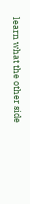learn what the other side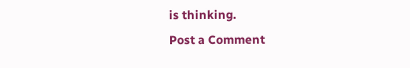is thinking.
Post a Comment